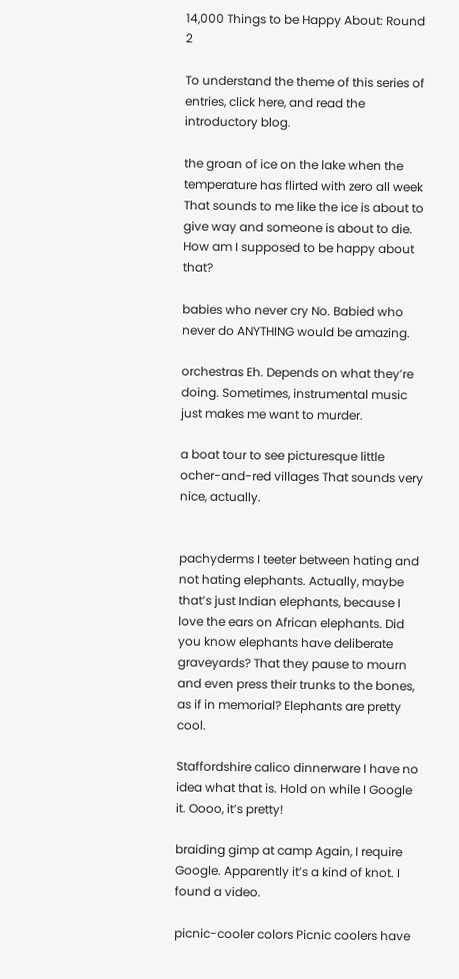14,000 Things to be Happy About: Round 2

To understand the theme of this series of entries, click here, and read the introductory blog.

the groan of ice on the lake when the temperature has flirted with zero all week That sounds to me like the ice is about to give way and someone is about to die. How am I supposed to be happy about that?

babies who never cry No. Babied who never do ANYTHING would be amazing.

orchestras Eh. Depends on what they’re doing. Sometimes, instrumental music just makes me want to murder.

a boat tour to see picturesque little ocher-and-red villages That sounds very nice, actually.


pachyderms I teeter between hating and not hating elephants. Actually, maybe that’s just Indian elephants, because I love the ears on African elephants. Did you know elephants have deliberate graveyards? That they pause to mourn and even press their trunks to the bones, as if in memorial? Elephants are pretty cool.

Staffordshire calico dinnerware I have no idea what that is. Hold on while I Google it. Oooo, it’s pretty!

braiding gimp at camp Again, I require Google. Apparently it’s a kind of knot. I found a video.

picnic-cooler colors Picnic coolers have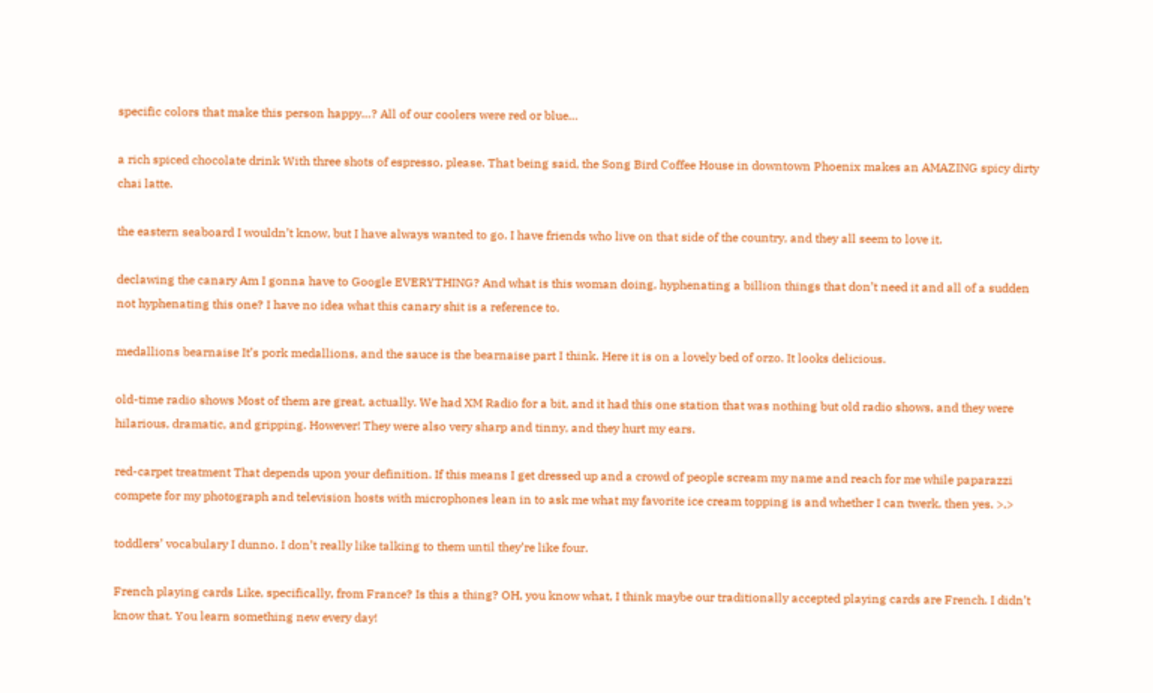specific colors that make this person happy…? All of our coolers were red or blue…

a rich spiced chocolate drink With three shots of espresso, please. That being said, the Song Bird Coffee House in downtown Phoenix makes an AMAZING spicy dirty chai latte.

the eastern seaboard I wouldn’t know, but I have always wanted to go. I have friends who live on that side of the country, and they all seem to love it.

declawing the canary Am I gonna have to Google EVERYTHING? And what is this woman doing, hyphenating a billion things that don’t need it and all of a sudden not hyphenating this one? I have no idea what this canary shit is a reference to.

medallions bearnaise It’s pork medallions, and the sauce is the bearnaise part I think. Here it is on a lovely bed of orzo. It looks delicious.

old-time radio shows Most of them are great, actually. We had XM Radio for a bit, and it had this one station that was nothing but old radio shows, and they were hilarious, dramatic, and gripping. However! They were also very sharp and tinny, and they hurt my ears.

red-carpet treatment That depends upon your definition. If this means I get dressed up and a crowd of people scream my name and reach for me while paparazzi compete for my photograph and television hosts with microphones lean in to ask me what my favorite ice cream topping is and whether I can twerk, then yes. >.>

toddlers’ vocabulary I dunno. I don’t really like talking to them until they’re like four.

French playing cards Like, specifically, from France? Is this a thing? OH, you know what, I think maybe our traditionally accepted playing cards are French. I didn’t know that. You learn something new every day!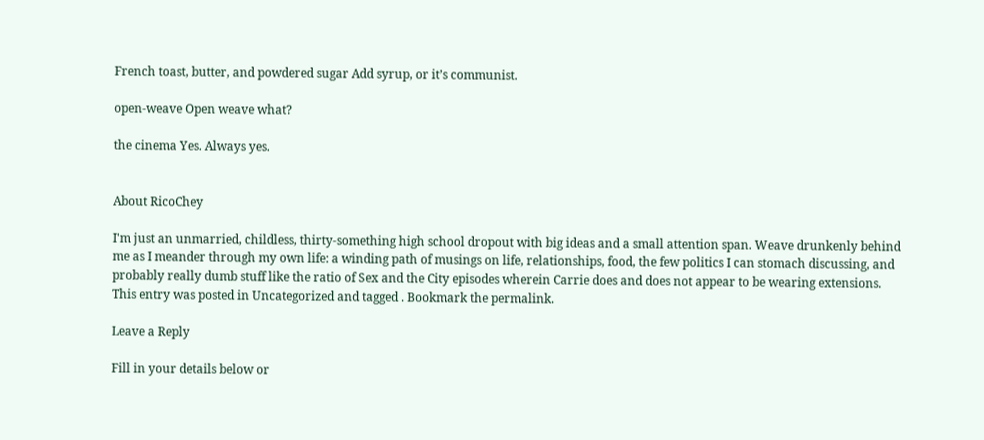French toast, butter, and powdered sugar Add syrup, or it’s communist.

open-weave Open weave what?

the cinema Yes. Always yes.


About RicoChey

I'm just an unmarried, childless, thirty-something high school dropout with big ideas and a small attention span. Weave drunkenly behind me as I meander through my own life: a winding path of musings on life, relationships, food, the few politics I can stomach discussing, and probably really dumb stuff like the ratio of Sex and the City episodes wherein Carrie does and does not appear to be wearing extensions.
This entry was posted in Uncategorized and tagged . Bookmark the permalink.

Leave a Reply

Fill in your details below or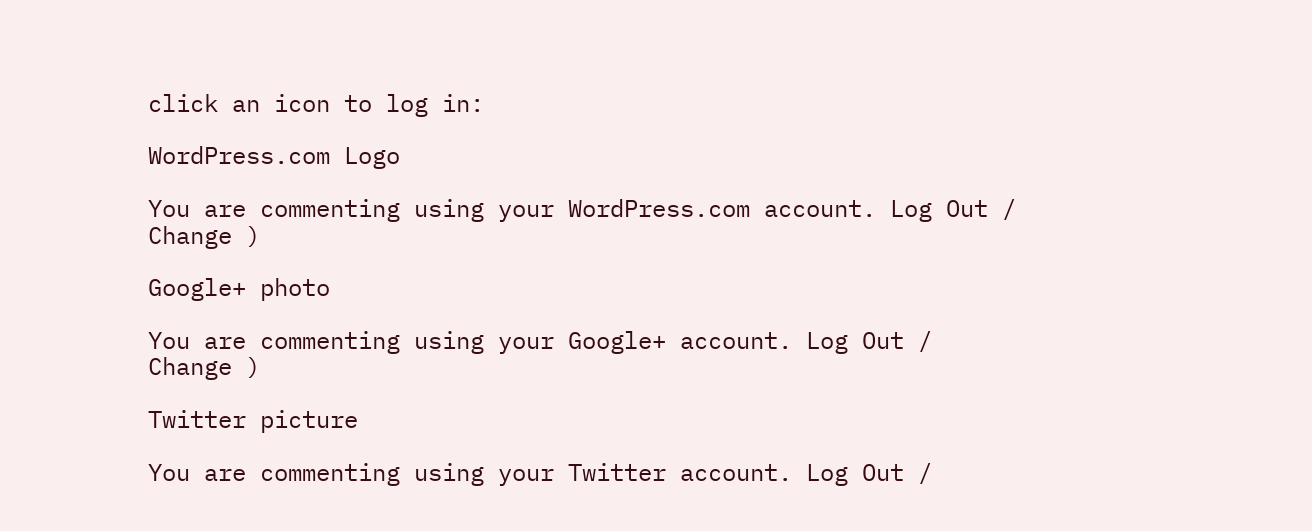click an icon to log in:

WordPress.com Logo

You are commenting using your WordPress.com account. Log Out /  Change )

Google+ photo

You are commenting using your Google+ account. Log Out /  Change )

Twitter picture

You are commenting using your Twitter account. Log Out /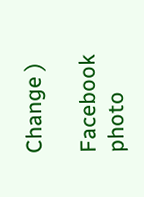Change )

Facebook photo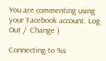You are commenting using your Facebook account. Log Out /  Change )

Connecting to %s